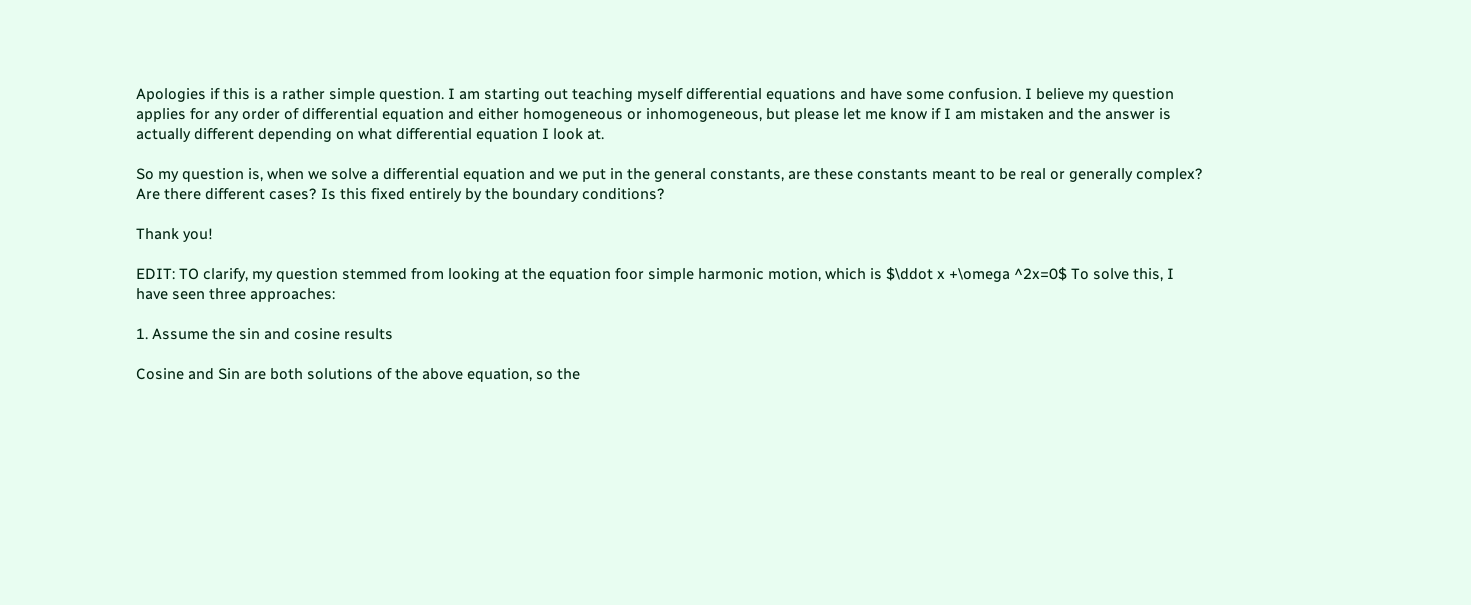Apologies if this is a rather simple question. I am starting out teaching myself differential equations and have some confusion. I believe my question applies for any order of differential equation and either homogeneous or inhomogeneous, but please let me know if I am mistaken and the answer is actually different depending on what differential equation I look at.

So my question is, when we solve a differential equation and we put in the general constants, are these constants meant to be real or generally complex? Are there different cases? Is this fixed entirely by the boundary conditions?

Thank you!

EDIT: TO clarify, my question stemmed from looking at the equation foor simple harmonic motion, which is $\ddot x +\omega ^2x=0$ To solve this, I have seen three approaches:

1. Assume the sin and cosine results

Cosine and Sin are both solutions of the above equation, so the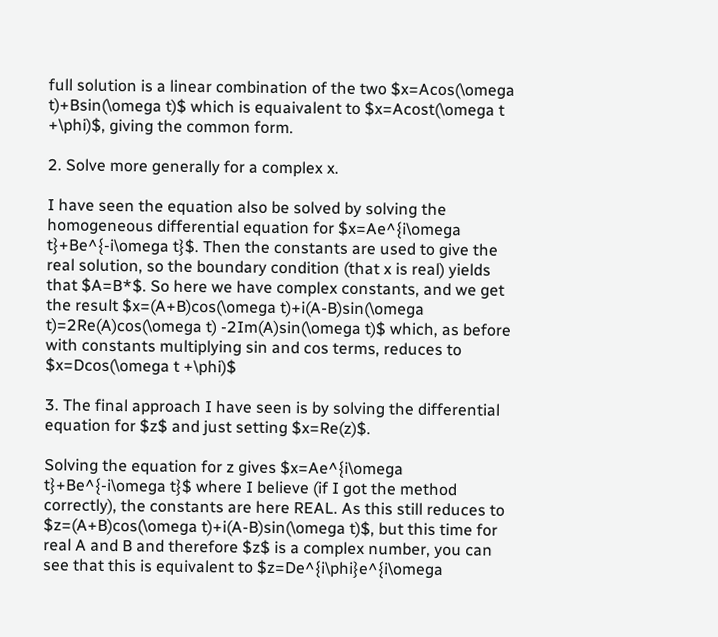full solution is a linear combination of the two $x=Acos(\omega t)+Bsin(\omega t)$ which is equaivalent to $x=Acost(\omega t +\phi)$, giving the common form.

2. Solve more generally for a complex x.

I have seen the equation also be solved by solving the homogeneous differential equation for $x=Ae^{i\omega t}+Be^{-i\omega t}$. Then the constants are used to give the real solution, so the boundary condition (that x is real) yields that $A=B*$. So here we have complex constants, and we get the result $x=(A+B)cos(\omega t)+i(A-B)sin(\omega t)=2Re(A)cos(\omega t) -2Im(A)sin(\omega t)$ which, as before with constants multiplying sin and cos terms, reduces to $x=Dcos(\omega t +\phi)$

3. The final approach I have seen is by solving the differential equation for $z$ and just setting $x=Re(z)$.

Solving the equation for z gives $x=Ae^{i\omega t}+Be^{-i\omega t}$ where I believe (if I got the method correctly), the constants are here REAL. As this still reduces to $z=(A+B)cos(\omega t)+i(A-B)sin(\omega t)$, but this time for real A and B and therefore $z$ is a complex number, you can see that this is equivalent to $z=De^{i\phi}e^{i\omega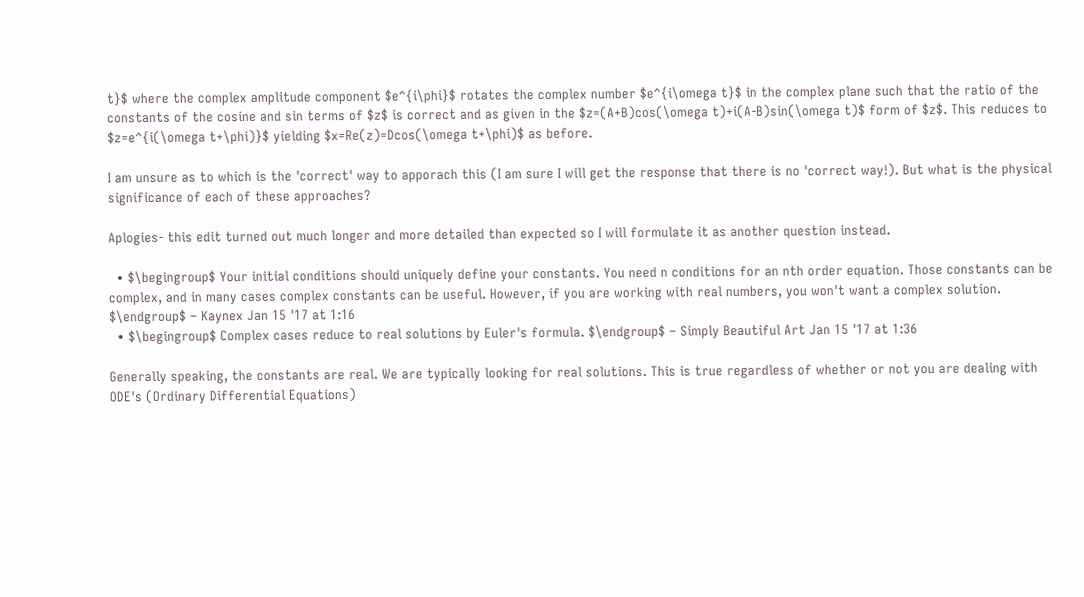t}$ where the complex amplitude component $e^{i\phi}$ rotates the complex number $e^{i\omega t}$ in the complex plane such that the ratio of the constants of the cosine and sin terms of $z$ is correct and as given in the $z=(A+B)cos(\omega t)+i(A-B)sin(\omega t)$ form of $z$. This reduces to $z=e^{i(\omega t+\phi)}$ yielding $x=Re(z)=Dcos(\omega t+\phi)$ as before.

I am unsure as to which is the 'correct' way to apporach this (I am sure I will get the response that there is no 'correct way!). But what is the physical significance of each of these approaches?

Aplogies- this edit turned out much longer and more detailed than expected so I will formulate it as another question instead.

  • $\begingroup$ Your initial conditions should uniquely define your constants. You need n conditions for an nth order equation. Those constants can be complex, and in many cases complex constants can be useful. However, if you are working with real numbers, you won't want a complex solution. $\endgroup$ – Kaynex Jan 15 '17 at 1:16
  • $\begingroup$ Complex cases reduce to real solutions by Euler's formula. $\endgroup$ – Simply Beautiful Art Jan 15 '17 at 1:36

Generally speaking, the constants are real. We are typically looking for real solutions. This is true regardless of whether or not you are dealing with ODE's (Ordinary Differential Equations)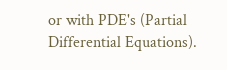or with PDE's (Partial Differential Equations).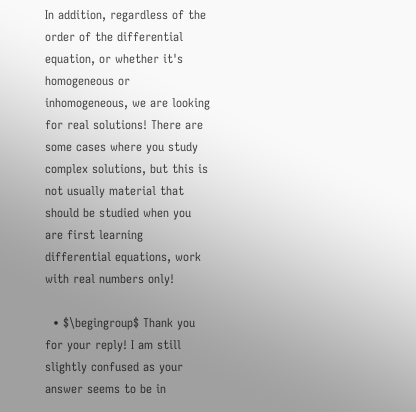In addition, regardless of the order of the differential equation, or whether it's homogeneous or inhomogeneous, we are looking for real solutions! There are some cases where you study complex solutions, but this is not usually material that should be studied when you are first learning differential equations, work with real numbers only!

  • $\begingroup$ Thank you for your reply! I am still slightly confused as your answer seems to be in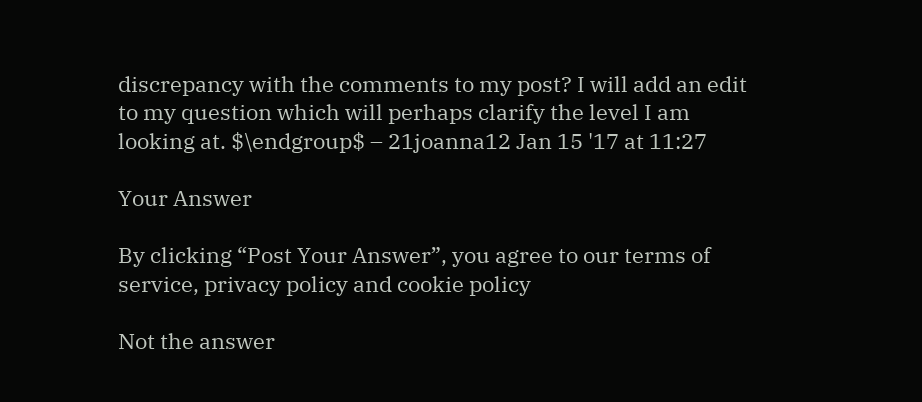discrepancy with the comments to my post? I will add an edit to my question which will perhaps clarify the level I am looking at. $\endgroup$ – 21joanna12 Jan 15 '17 at 11:27

Your Answer

By clicking “Post Your Answer”, you agree to our terms of service, privacy policy and cookie policy

Not the answer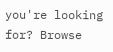you're looking for? Browse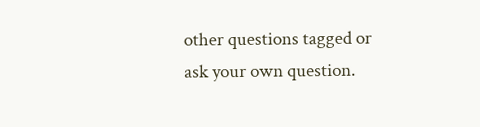other questions tagged or ask your own question.